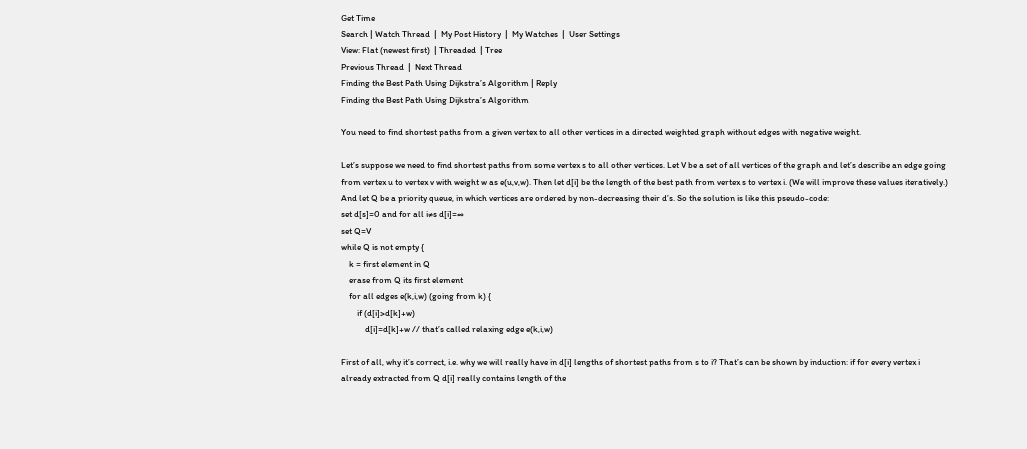Get Time
Search | Watch Thread  |  My Post History  |  My Watches  |  User Settings
View: Flat (newest first)  | Threaded  | Tree
Previous Thread  |  Next Thread
Finding the Best Path Using Dijkstra’s Algorithm | Reply
Finding the Best Path Using Dijkstra’s Algorithm

You need to find shortest paths from a given vertex to all other vertices in a directed weighted graph without edges with negative weight.

Let’s suppose we need to find shortest paths from some vertex s to all other vertices. Let V be a set of all vertices of the graph and let’s describe an edge going from vertex u to vertex v with weight w as e(u,v,w). Then let d[i] be the length of the best path from vertex s to vertex i. (We will improve these values iteratively.) And let Q be a priority queue, in which vertices are ordered by non-decreasing their d’s. So the solution is like this pseudo-code:
set d[s]=0 and for all i≠s d[i]=∞
set Q=V
while Q is not empty {
    k = first element in Q
    erase from Q its first element
    for all edges e(k,i,w) (going from k) {
        if (d[i]>d[k]+w)
            d[i]=d[k]+w // that’s called relaxing edge e(k,i,w)

First of all, why it’s correct, i.e. why we will really have in d[i] lengths of shortest paths from s to i? That’s can be shown by induction: if for every vertex i already extracted from Q d[i] really contains length of the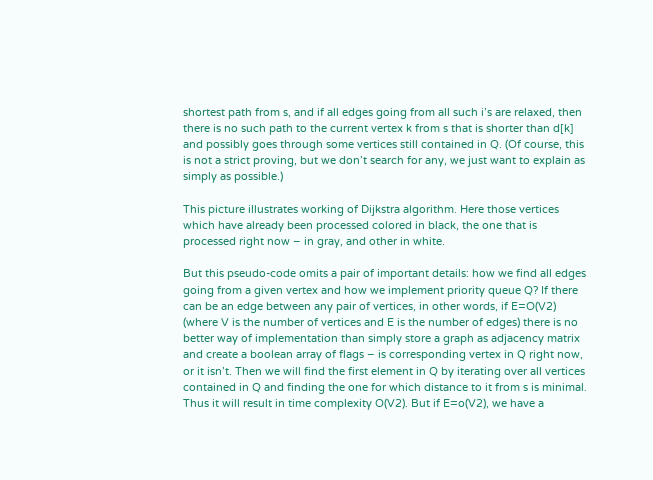shortest path from s, and if all edges going from all such i’s are relaxed, then there is no such path to the current vertex k from s that is shorter than d[k] and possibly goes through some vertices still contained in Q. (Of course, this is not a strict proving, but we don’t search for any, we just want to explain as simply as possible.)

This picture illustrates working of Dijkstra algorithm. Here those vertices which have already been processed colored in black, the one that is processed right now – in gray, and other in white.

But this pseudo-code omits a pair of important details: how we find all edges going from a given vertex and how we implement priority queue Q? If there can be an edge between any pair of vertices, in other words, if E=O(V2) (where V is the number of vertices and E is the number of edges) there is no better way of implementation than simply store a graph as adjacency matrix and create a boolean array of flags – is corresponding vertex in Q right now, or it isn’t. Then we will find the first element in Q by iterating over all vertices contained in Q and finding the one for which distance to it from s is minimal. Thus it will result in time complexity O(V2). But if E=o(V2), we have a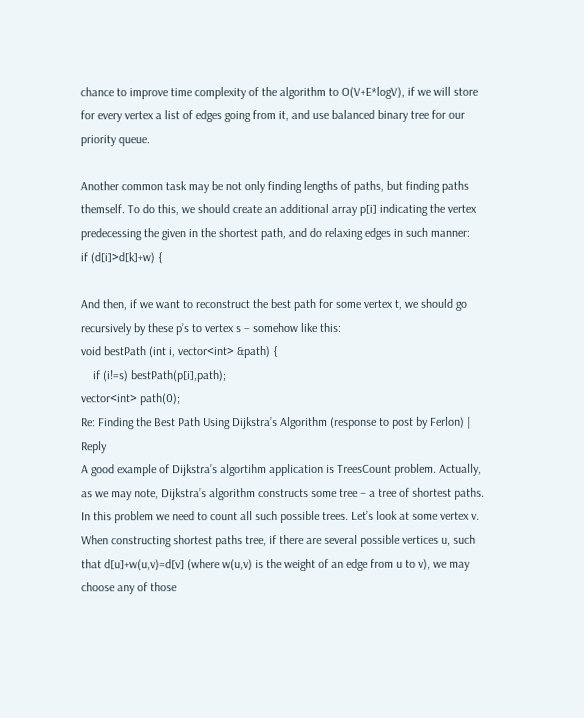chance to improve time complexity of the algorithm to O(V+E*logV), if we will store for every vertex a list of edges going from it, and use balanced binary tree for our priority queue.

Another common task may be not only finding lengths of paths, but finding paths themself. To do this, we should create an additional array p[i] indicating the vertex predecessing the given in the shortest path, and do relaxing edges in such manner:
if (d[i]>d[k]+w) {

And then, if we want to reconstruct the best path for some vertex t, we should go recursively by these p’s to vertex s – somehow like this:
void bestPath (int i, vector<int> &path) {
    if (i!=s) bestPath(p[i],path);
vector<int> path(0);
Re: Finding the Best Path Using Dijkstra’s Algorithm (response to post by Ferlon) | Reply
A good example of Dijkstra’s algortihm application is TreesCount problem. Actually, as we may note, Dijkstra’s algorithm constructs some tree – a tree of shortest paths. In this problem we need to count all such possible trees. Let’s look at some vertex v. When constructing shortest paths tree, if there are several possible vertices u, such that d[u]+w(u,v)=d[v] (where w(u,v) is the weight of an edge from u to v), we may choose any of those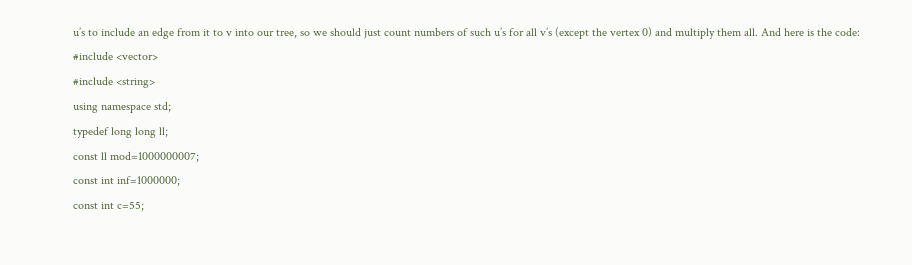u’s to include an edge from it to v into our tree, so we should just count numbers of such u’s for all v’s (except the vertex 0) and multiply them all. And here is the code:
#include <vector>
#include <string>
using namespace std;
typedef long long ll;
const ll mod=1000000007;
const int inf=1000000;
const int c=55;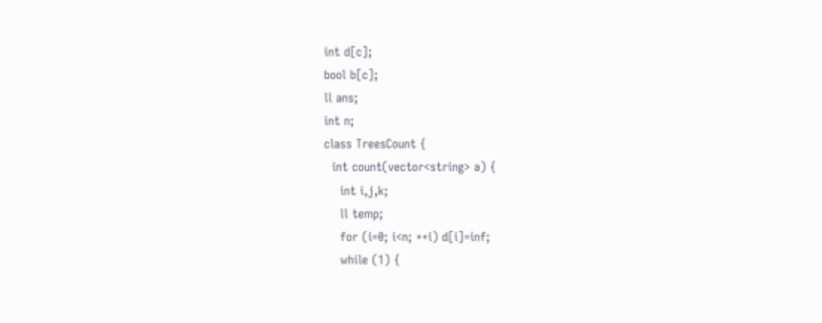int d[c];
bool b[c];
ll ans;
int n;
class TreesCount {
  int count(vector<string> a) {
    int i,j,k;
    ll temp;
    for (i=0; i<n; ++i) d[i]=inf;
    while (1) {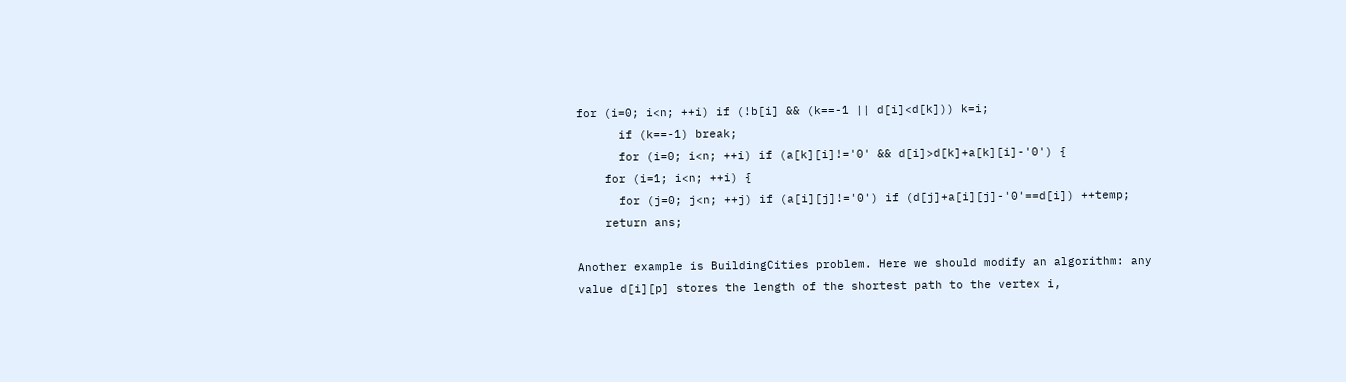for (i=0; i<n; ++i) if (!b[i] && (k==-1 || d[i]<d[k])) k=i;
      if (k==-1) break;
      for (i=0; i<n; ++i) if (a[k][i]!='0' && d[i]>d[k]+a[k][i]-'0') {
    for (i=1; i<n; ++i) {
      for (j=0; j<n; ++j) if (a[i][j]!='0') if (d[j]+a[i][j]-'0'==d[i]) ++temp;
    return ans;

Another example is BuildingCities problem. Here we should modify an algorithm: any value d[i][p] stores the length of the shortest path to the vertex i,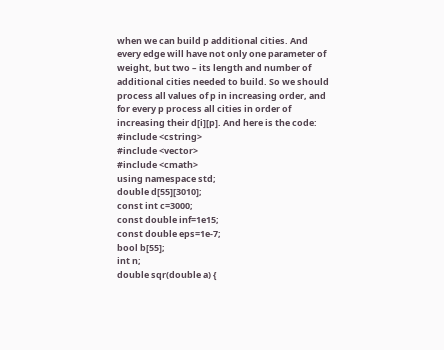when we can build p additional cities. And every edge will have not only one parameter of weight, but two – its length and number of additional cities needed to build. So we should process all values of p in increasing order, and for every p process all cities in order of increasing their d[i][p]. And here is the code:
#include <cstring>
#include <vector>
#include <cmath>
using namespace std;
double d[55][3010];
const int c=3000;
const double inf=1e15;
const double eps=1e-7;
bool b[55];
int n;
double sqr(double a) {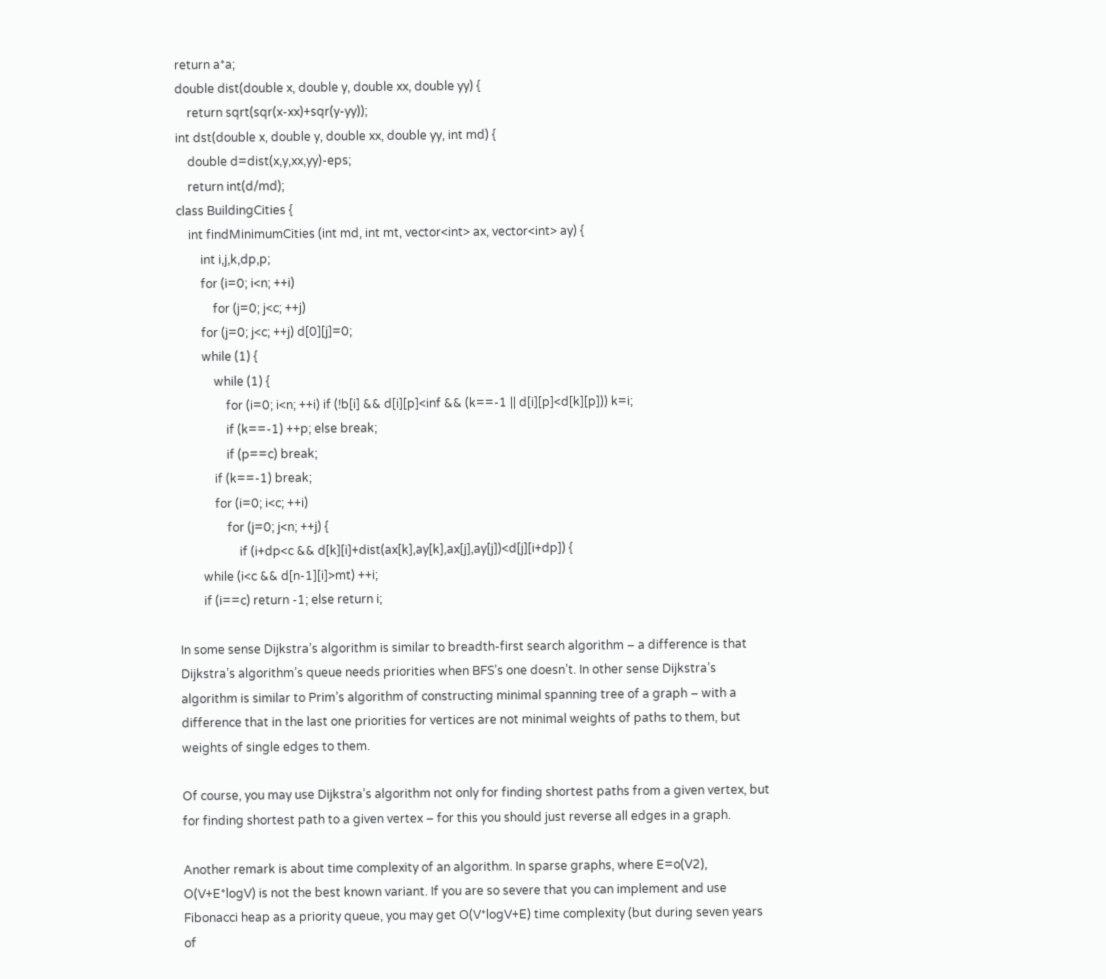return a*a;
double dist(double x, double y, double xx, double yy) {
    return sqrt(sqr(x-xx)+sqr(y-yy));
int dst(double x, double y, double xx, double yy, int md) {
    double d=dist(x,y,xx,yy)-eps;
    return int(d/md);
class BuildingCities {
    int findMinimumCities (int md, int mt, vector<int> ax, vector<int> ay) {
        int i,j,k,dp,p;
        for (i=0; i<n; ++i)
            for (j=0; j<c; ++j)
        for (j=0; j<c; ++j) d[0][j]=0;
        while (1) {
            while (1) {
                for (i=0; i<n; ++i) if (!b[i] && d[i][p]<inf && (k==-1 || d[i][p]<d[k][p])) k=i;
                if (k==-1) ++p; else break;
                if (p==c) break;
            if (k==-1) break;
            for (i=0; i<c; ++i)
                for (j=0; j<n; ++j) {
                    if (i+dp<c && d[k][i]+dist(ax[k],ay[k],ax[j],ay[j])<d[j][i+dp]) {
        while (i<c && d[n-1][i]>mt) ++i;
        if (i==c) return -1; else return i;

In some sense Dijkstra’s algorithm is similar to breadth-first search algorithm – a difference is that Dijkstra’s algorithm’s queue needs priorities when BFS’s one doesn’t. In other sense Dijkstra’s algorithm is similar to Prim’s algorithm of constructing minimal spanning tree of a graph – with a difference that in the last one priorities for vertices are not minimal weights of paths to them, but weights of single edges to them.

Of course, you may use Dijkstra’s algorithm not only for finding shortest paths from a given vertex, but for finding shortest path to a given vertex – for this you should just reverse all edges in a graph.

Another remark is about time complexity of an algorithm. In sparse graphs, where E=o(V2), O(V+E*logV) is not the best known variant. If you are so severe that you can implement and use Fibonacci heap as a priority queue, you may get O(V*logV+E) time complexity (but during seven years of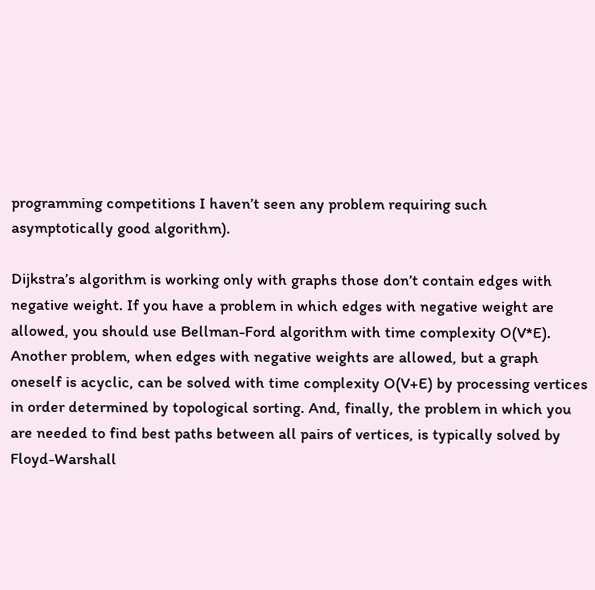programming competitions I haven’t seen any problem requiring such asymptotically good algorithm).

Dijkstra’s algorithm is working only with graphs those don’t contain edges with negative weight. If you have a problem in which edges with negative weight are allowed, you should use Bellman-Ford algorithm with time complexity O(V*E). Another problem, when edges with negative weights are allowed, but a graph oneself is acyclic, can be solved with time complexity O(V+E) by processing vertices in order determined by topological sorting. And, finally, the problem in which you are needed to find best paths between all pairs of vertices, is typically solved by Floyd-Warshall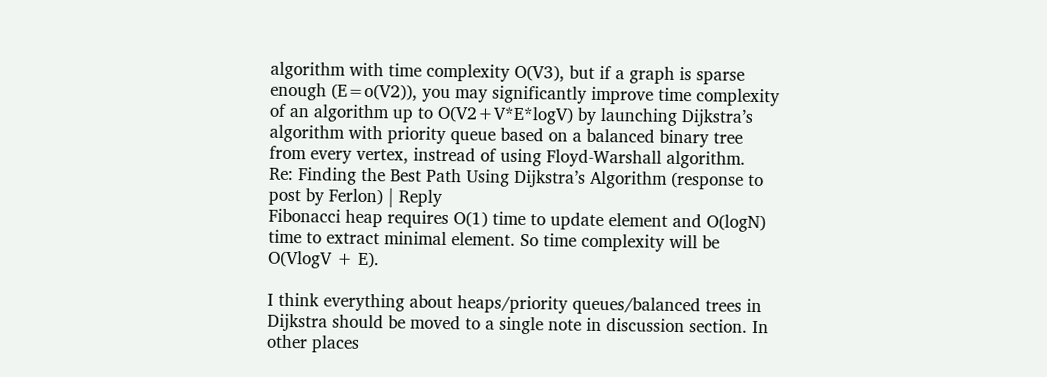algorithm with time complexity O(V3), but if a graph is sparse enough (E=o(V2)), you may significantly improve time complexity of an algorithm up to O(V2+V*E*logV) by launching Dijkstra’s algorithm with priority queue based on a balanced binary tree from every vertex, instread of using Floyd-Warshall algorithm.
Re: Finding the Best Path Using Dijkstra’s Algorithm (response to post by Ferlon) | Reply
Fibonacci heap requires O(1) time to update element and O(logN) time to extract minimal element. So time complexity will be O(VlogV + E).

I think everything about heaps/priority queues/balanced trees in Dijkstra should be moved to a single note in discussion section. In other places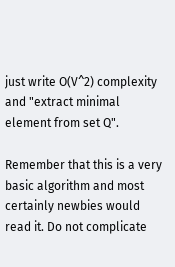just write O(V^2) complexity and "extract minimal element from set Q".

Remember that this is a very basic algorithm and most certainly newbies would read it. Do not complicate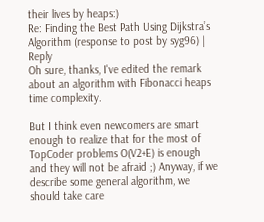their lives by heaps:)
Re: Finding the Best Path Using Dijkstra’s Algorithm (response to post by syg96) | Reply
Oh sure, thanks, I've edited the remark about an algorithm with Fibonacci heaps time complexity.

But I think even newcomers are smart enough to realize that for the most of TopCoder problems O(V2+E) is enough and they will not be afraid ;) Anyway, if we describe some general algorithm, we should take care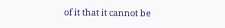of it that it cannot be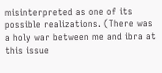misinterpreted as one of its possible realizations. (There was a holy war between me and ibra at this issue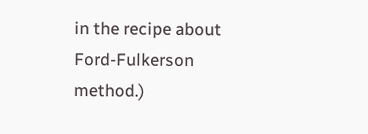in the recipe about Ford-Fulkerson method.)